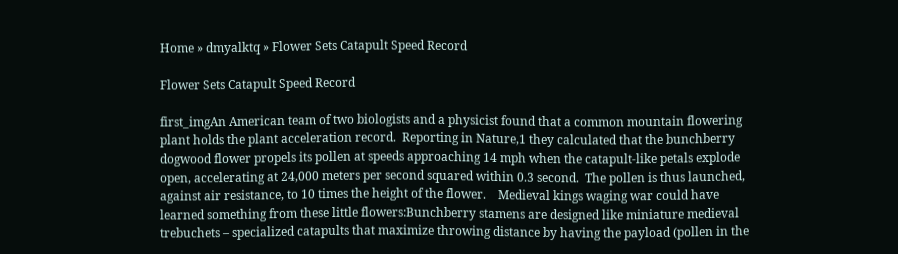Home » dmyalktq » Flower Sets Catapult Speed Record

Flower Sets Catapult Speed Record

first_imgAn American team of two biologists and a physicist found that a common mountain flowering plant holds the plant acceleration record.  Reporting in Nature,1 they calculated that the bunchberry dogwood flower propels its pollen at speeds approaching 14 mph when the catapult-like petals explode open, accelerating at 24,000 meters per second squared within 0.3 second.  The pollen is thus launched, against air resistance, to 10 times the height of the flower.    Medieval kings waging war could have learned something from these little flowers:Bunchberry stamens are designed like miniature medieval trebuchets – specialized catapults that maximize throwing distance by having the payload (pollen in the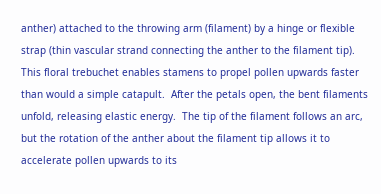anther) attached to the throwing arm (filament) by a hinge or flexible strap (thin vascular strand connecting the anther to the filament tip).  This floral trebuchet enables stamens to propel pollen upwards faster than would a simple catapult.  After the petals open, the bent filaments unfold, releasing elastic energy.  The tip of the filament follows an arc, but the rotation of the anther about the filament tip allows it to accelerate pollen upwards to its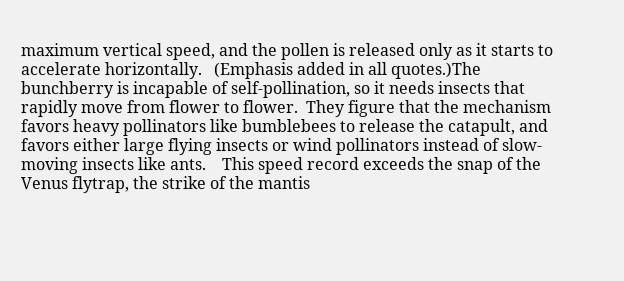maximum vertical speed, and the pollen is released only as it starts to accelerate horizontally.   (Emphasis added in all quotes.)The bunchberry is incapable of self-pollination, so it needs insects that rapidly move from flower to flower.  They figure that the mechanism favors heavy pollinators like bumblebees to release the catapult, and favors either large flying insects or wind pollinators instead of slow-moving insects like ants.    This speed record exceeds the snap of the Venus flytrap, the strike of the mantis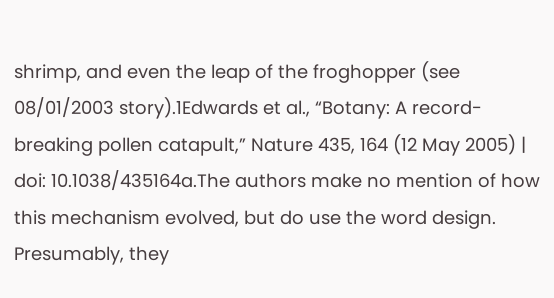shrimp, and even the leap of the froghopper (see 08/01/2003 story).1Edwards et al., “Botany: A record-breaking pollen catapult,” Nature 435, 164 (12 May 2005) | doi: 10.1038/435164a.The authors make no mention of how this mechanism evolved, but do use the word design.  Presumably, they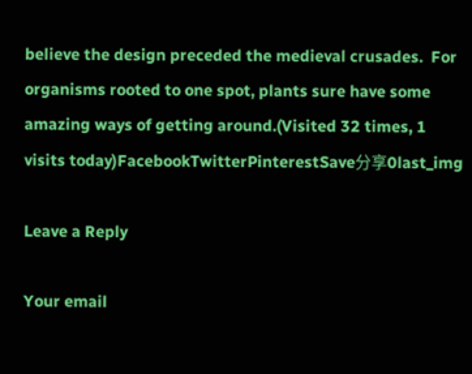believe the design preceded the medieval crusades.  For organisms rooted to one spot, plants sure have some amazing ways of getting around.(Visited 32 times, 1 visits today)FacebookTwitterPinterestSave分享0last_img

Leave a Reply

Your email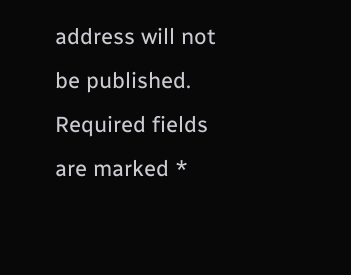address will not be published. Required fields are marked *